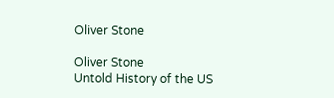Oliver Stone

Oliver Stone
Untold History of the US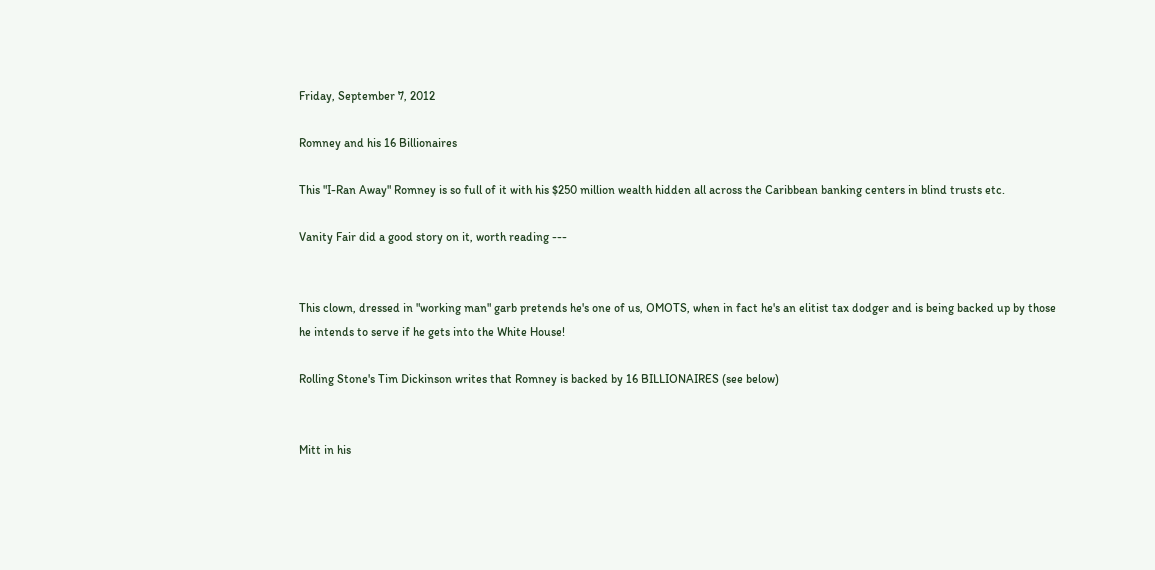Friday, September 7, 2012

Romney and his 16 Billionaires

This "I-Ran Away" Romney is so full of it with his $250 million wealth hidden all across the Caribbean banking centers in blind trusts etc.

Vanity Fair did a good story on it, worth reading ---


This clown, dressed in "working man" garb pretends he's one of us, OMOTS, when in fact he's an elitist tax dodger and is being backed up by those he intends to serve if he gets into the White House!

Rolling Stone's Tim Dickinson writes that Romney is backed by 16 BILLIONAIRES (see below)


Mitt in his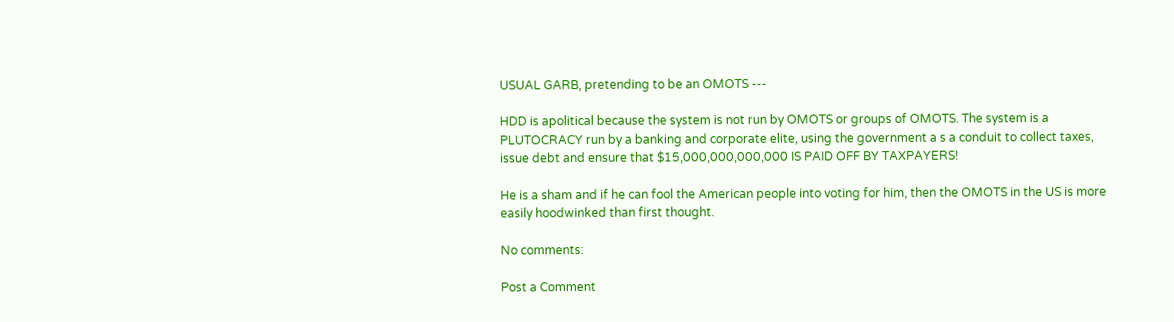USUAL GARB, pretending to be an OMOTS ---

HDD is apolitical because the system is not run by OMOTS or groups of OMOTS. The system is a PLUTOCRACY run by a banking and corporate elite, using the government a s a conduit to collect taxes, issue debt and ensure that $15,000,000,000,000 IS PAID OFF BY TAXPAYERS!

He is a sham and if he can fool the American people into voting for him, then the OMOTS in the US is more easily hoodwinked than first thought.

No comments:

Post a Comment